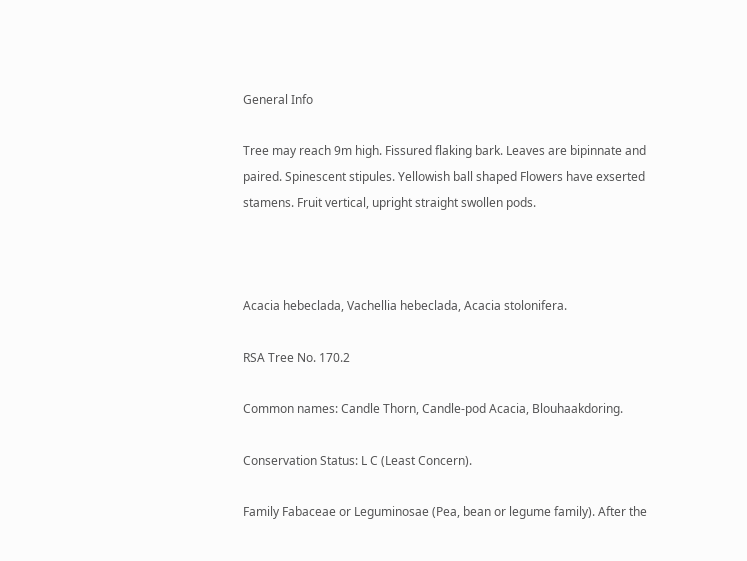General Info

Tree may reach 9m high. Fissured flaking bark. Leaves are bipinnate and paired. Spinescent stipules. Yellowish ball shaped Flowers have exserted stamens. Fruit vertical, upright straight swollen pods.



Acacia hebeclada, Vachellia hebeclada, Acacia stolonifera.

RSA Tree No. 170.2

Common names: Candle Thorn, Candle-pod Acacia, Blouhaakdoring.

Conservation Status: L C (Least Concern).

Family Fabaceae or Leguminosae (Pea, bean or legume family). After the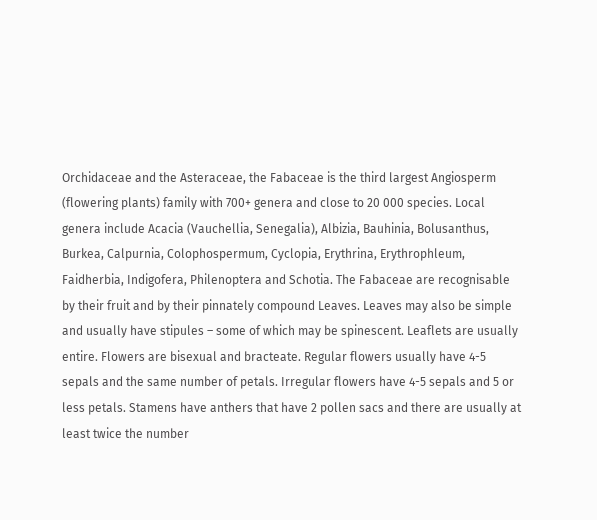Orchidaceae and the Asteraceae, the Fabaceae is the third largest Angiosperm (flowering plants) family with 700+ genera and close to 20 000 species. Local genera include Acacia (Vauchellia, Senegalia), Albizia, Bauhinia, Bolusanthus, Burkea, Calpurnia, Colophospermum, Cyclopia, Erythrina, Erythrophleum, Faidherbia, Indigofera, Philenoptera and Schotia. The Fabaceae are recognisable by their fruit and by their pinnately compound Leaves. Leaves may also be simple and usually have stipules – some of which may be spinescent. Leaflets are usually entire. Flowers are bisexual and bracteate. Regular flowers usually have 4-5 sepals and the same number of petals. Irregular flowers have 4-5 sepals and 5 or less petals. Stamens have anthers that have 2 pollen sacs and there are usually at least twice the number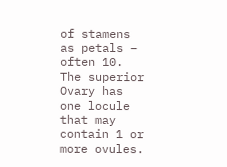of stamens as petals – often 10. The superior Ovary has one locule that may contain 1 or more ovules.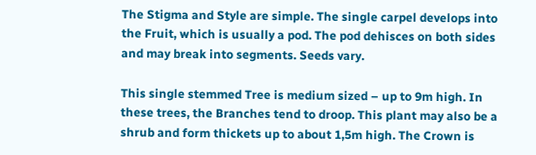The Stigma and Style are simple. The single carpel develops into the Fruit, which is usually a pod. The pod dehisces on both sides and may break into segments. Seeds vary.

This single stemmed Tree is medium sized – up to 9m high. In these trees, the Branches tend to droop. This plant may also be a shrub and form thickets up to about 1,5m high. The Crown is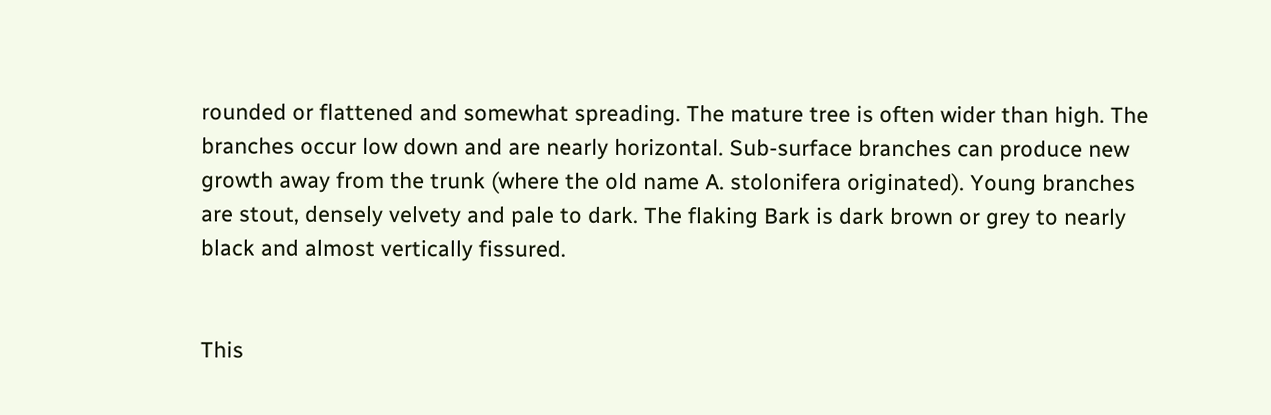rounded or flattened and somewhat spreading. The mature tree is often wider than high. The branches occur low down and are nearly horizontal. Sub-surface branches can produce new growth away from the trunk (where the old name A. stolonifera originated). Young branches are stout, densely velvety and pale to dark. The flaking Bark is dark brown or grey to nearly black and almost vertically fissured.


This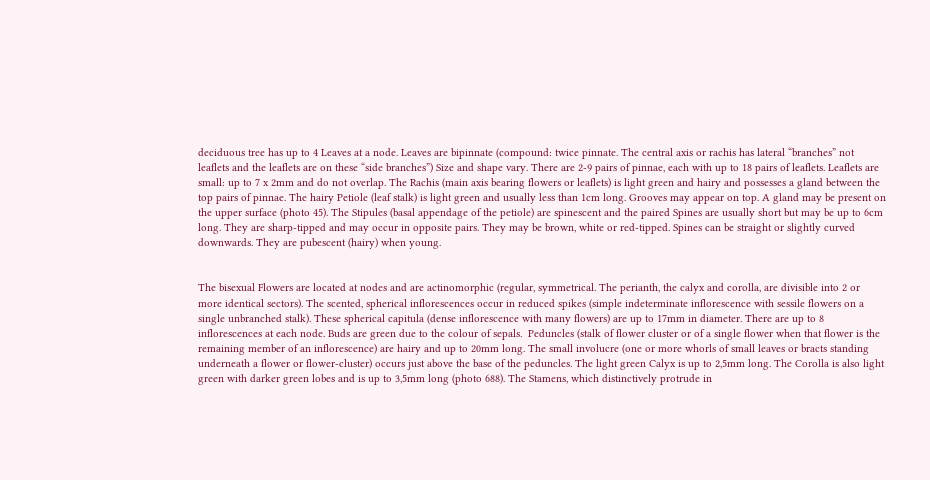deciduous tree has up to 4 Leaves at a node. Leaves are bipinnate (compound: twice pinnate. The central axis or rachis has lateral “branches” not leaflets and the leaflets are on these “side branches”) Size and shape vary. There are 2-9 pairs of pinnae, each with up to 18 pairs of leaflets. Leaflets are small: up to 7 x 2mm and do not overlap. The Rachis (main axis bearing flowers or leaflets) is light green and hairy and possesses a gland between the top pairs of pinnae. The hairy Petiole (leaf stalk) is light green and usually less than 1cm long. Grooves may appear on top. A gland may be present on the upper surface (photo 45). The Stipules (basal appendage of the petiole) are spinescent and the paired Spines are usually short but may be up to 6cm long. They are sharp-tipped and may occur in opposite pairs. They may be brown, white or red-tipped. Spines can be straight or slightly curved downwards. They are pubescent (hairy) when young.


The bisexual Flowers are located at nodes and are actinomorphic (regular, symmetrical. The perianth, the calyx and corolla, are divisible into 2 or more identical sectors). The scented, spherical inflorescences occur in reduced spikes (simple indeterminate inflorescence with sessile flowers on a single unbranched stalk). These spherical capitula (dense inflorescence with many flowers) are up to 17mm in diameter. There are up to 8 inflorescences at each node. Buds are green due to the colour of sepals.  Peduncles (stalk of flower cluster or of a single flower when that flower is the remaining member of an inflorescence) are hairy and up to 20mm long. The small involucre (one or more whorls of small leaves or bracts standing underneath a flower or flower-cluster) occurs just above the base of the peduncles. The light green Calyx is up to 2,5mm long. The Corolla is also light green with darker green lobes and is up to 3,5mm long (photo 688). The Stamens, which distinctively protrude in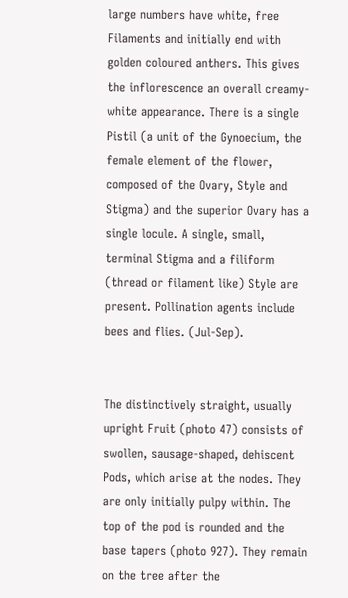large numbers have white, free Filaments and initially end with golden coloured anthers. This gives the inflorescence an overall creamy-white appearance. There is a single Pistil (a unit of the Gynoecium, the female element of the flower, composed of the Ovary, Style and Stigma) and the superior Ovary has a single locule. A single, small, terminal Stigma and a filiform (thread or filament like) Style are present. Pollination agents include bees and flies. (Jul-Sep).


The distinctively straight, usually upright Fruit (photo 47) consists of swollen, sausage-shaped, dehiscent Pods, which arise at the nodes. They are only initially pulpy within. The top of the pod is rounded and the base tapers (photo 927). They remain on the tree after the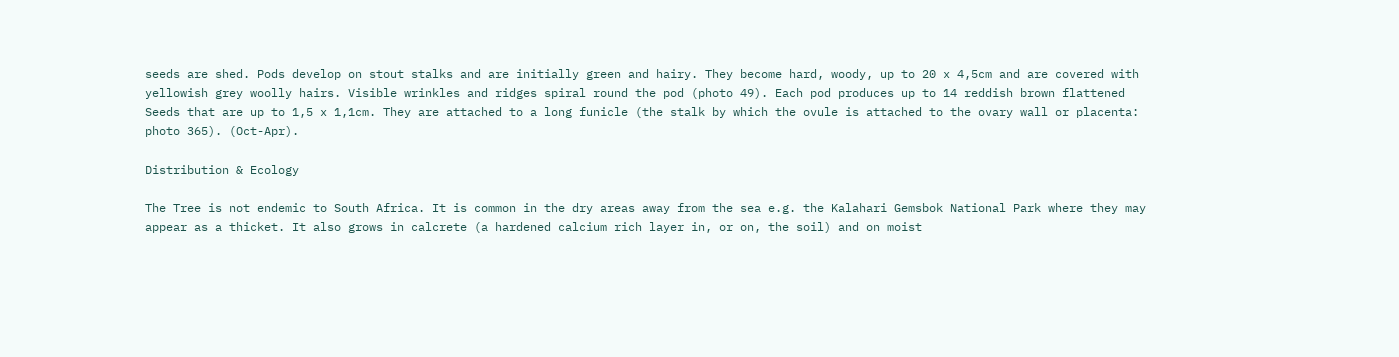seeds are shed. Pods develop on stout stalks and are initially green and hairy. They become hard, woody, up to 20 x 4,5cm and are covered with yellowish grey woolly hairs. Visible wrinkles and ridges spiral round the pod (photo 49). Each pod produces up to 14 reddish brown flattened Seeds that are up to 1,5 x 1,1cm. They are attached to a long funicle (the stalk by which the ovule is attached to the ovary wall or placenta: photo 365). (Oct-Apr).

Distribution & Ecology

The Tree is not endemic to South Africa. It is common in the dry areas away from the sea e.g. the Kalahari Gemsbok National Park where they may appear as a thicket. It also grows in calcrete (a hardened calcium rich layer in, or on, the soil) and on moist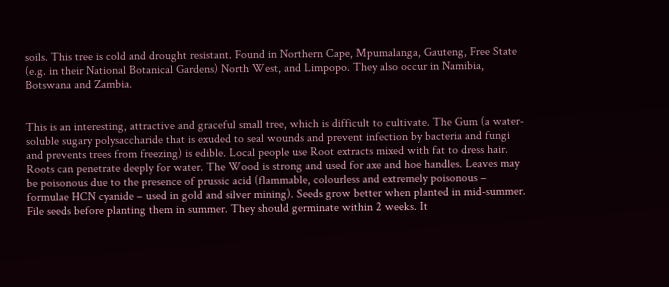soils. This tree is cold and drought resistant. Found in Northern Cape, Mpumalanga, Gauteng, Free State (e.g. in their National Botanical Gardens) North West, and Limpopo. They also occur in Namibia, Botswana and Zambia.


This is an interesting, attractive and graceful small tree, which is difficult to cultivate. The Gum (a water-soluble sugary polysaccharide that is exuded to seal wounds and prevent infection by bacteria and fungi and prevents trees from freezing) is edible. Local people use Root extracts mixed with fat to dress hair. Roots can penetrate deeply for water. The Wood is strong and used for axe and hoe handles. Leaves may be poisonous due to the presence of prussic acid (flammable, colourless and extremely poisonous – formulae HCN cyanide – used in gold and silver mining). Seeds grow better when planted in mid-summer. File seeds before planting them in summer. They should germinate within 2 weeks. It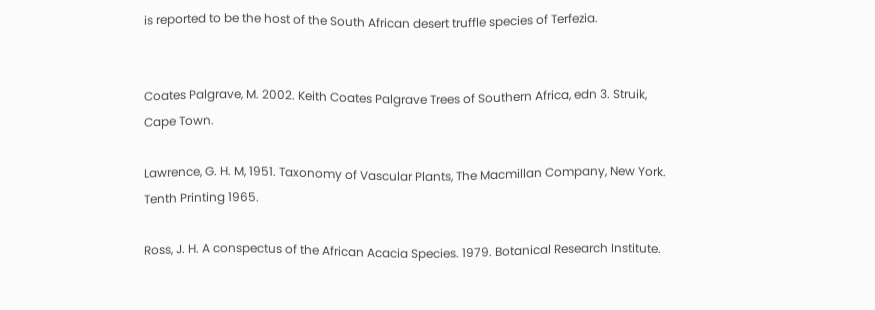is reported to be the host of the South African desert truffle species of Terfezia.


Coates Palgrave, M. 2002. Keith Coates Palgrave Trees of Southern Africa, edn 3. Struik, Cape Town.

Lawrence, G. H. M, 1951. Taxonomy of Vascular Plants, The Macmillan Company, New York. Tenth Printing 1965.

Ross, J. H. A conspectus of the African Acacia Species. 1979. Botanical Research Institute.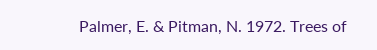Palmer, E. & Pitman, N. 1972. Trees of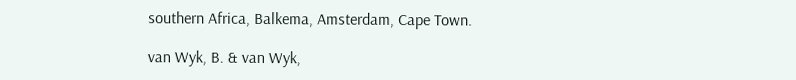southern Africa, Balkema, Amsterdam, Cape Town.

van Wyk, B. & van Wyk,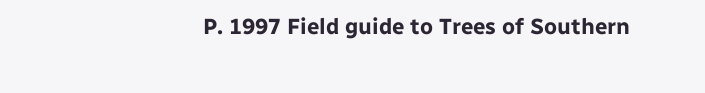P. 1997 Field guide to Trees of Southern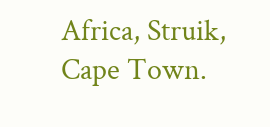Africa, Struik, Cape Town.